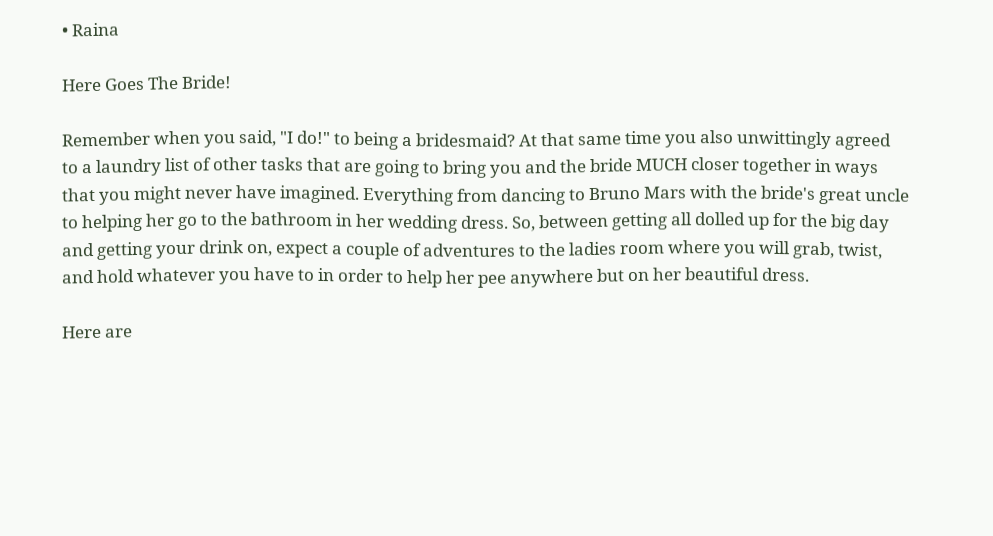• Raina

Here Goes The Bride!

Remember when you said, "I do!" to being a bridesmaid? At that same time you also unwittingly agreed to a laundry list of other tasks that are going to bring you and the bride MUCH closer together in ways that you might never have imagined. Everything from dancing to Bruno Mars with the bride's great uncle to helping her go to the bathroom in her wedding dress. So, between getting all dolled up for the big day and getting your drink on, expect a couple of adventures to the ladies room where you will grab, twist, and hold whatever you have to in order to help her pee anywhere but on her beautiful dress.

Here are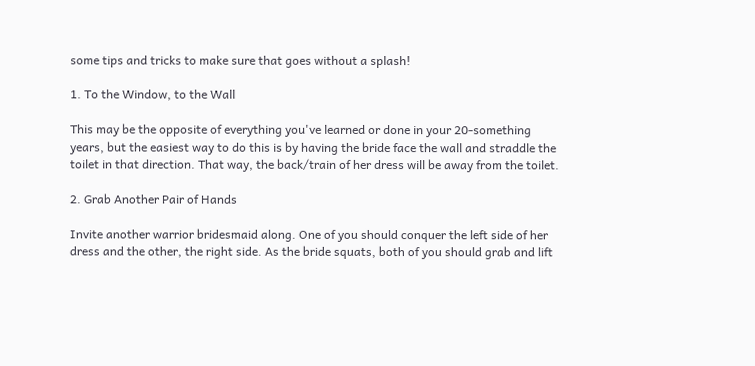some tips and tricks to make sure that goes without a splash!

1. To the Window, to the Wall

This may be the opposite of everything you've learned or done in your 20-something years, but the easiest way to do this is by having the bride face the wall and straddle the toilet in that direction. That way, the back/train of her dress will be away from the toilet.

2. Grab Another Pair of Hands

Invite another warrior bridesmaid along. One of you should conquer the left side of her dress and the other, the right side. As the bride squats, both of you should grab and lift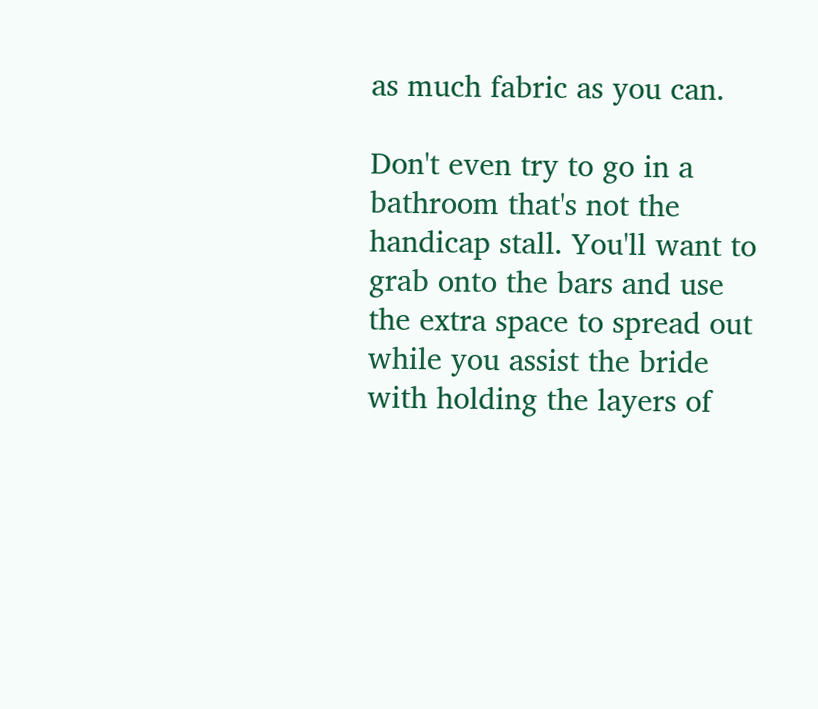as much fabric as you can.

Don't even try to go in a bathroom that's not the handicap stall. You'll want to grab onto the bars and use the extra space to spread out while you assist the bride with holding the layers of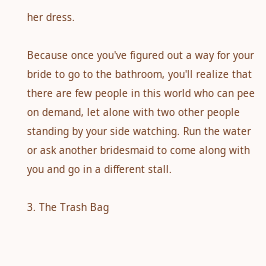her dress.

Because once you've figured out a way for your bride to go to the bathroom, you'll realize that there are few people in this world who can pee on demand, let alone with two other people standing by your side watching. Run the water or ask another bridesmaid to come along with you and go in a different stall.

3. The Trash Bag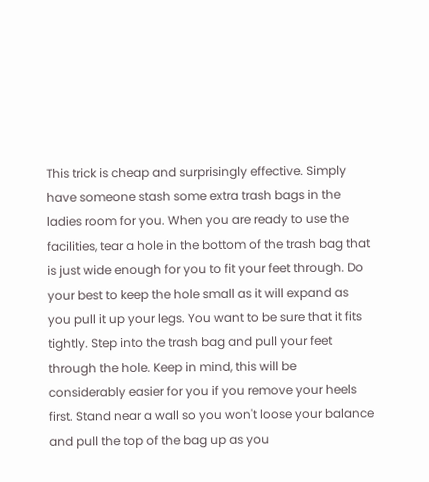This trick is cheap and surprisingly effective. Simply have someone stash some extra trash bags in the ladies room for you. When you are ready to use the facilities, tear a hole in the bottom of the trash bag that is just wide enough for you to fit your feet through. Do your best to keep the hole small as it will expand as you pull it up your legs. You want to be sure that it fits tightly. Step into the trash bag and pull your feet through the hole. Keep in mind, this will be considerably easier for you if you remove your heels first. Stand near a wall so you won't loose your balance and pull the top of the bag up as you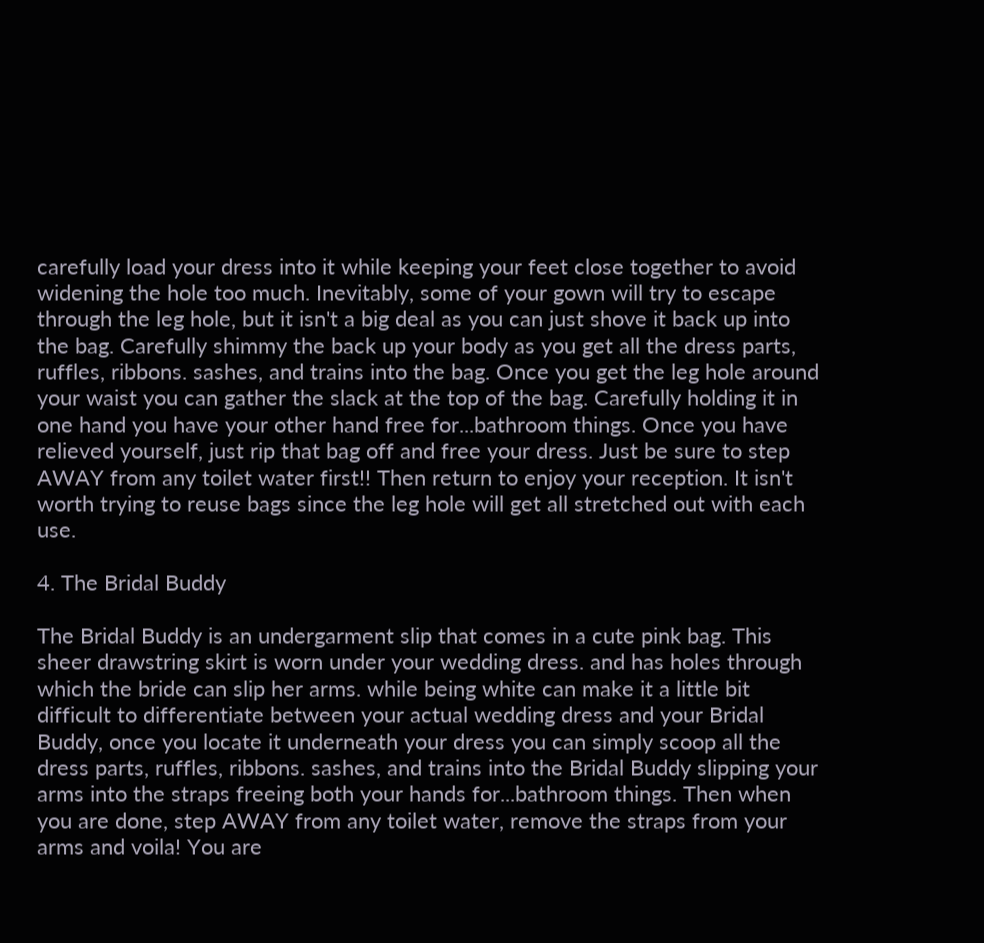carefully load your dress into it while keeping your feet close together to avoid widening the hole too much. Inevitably, some of your gown will try to escape through the leg hole, but it isn't a big deal as you can just shove it back up into the bag. Carefully shimmy the back up your body as you get all the dress parts, ruffles, ribbons. sashes, and trains into the bag. Once you get the leg hole around your waist you can gather the slack at the top of the bag. Carefully holding it in one hand you have your other hand free for...bathroom things. Once you have relieved yourself, just rip that bag off and free your dress. Just be sure to step AWAY from any toilet water first!! Then return to enjoy your reception. It isn't worth trying to reuse bags since the leg hole will get all stretched out with each use.

4. The Bridal Buddy

The Bridal Buddy is an undergarment slip that comes in a cute pink bag. This sheer drawstring skirt is worn under your wedding dress. and has holes through which the bride can slip her arms. while being white can make it a little bit difficult to differentiate between your actual wedding dress and your Bridal Buddy, once you locate it underneath your dress you can simply scoop all the dress parts, ruffles, ribbons. sashes, and trains into the Bridal Buddy slipping your arms into the straps freeing both your hands for...bathroom things. Then when you are done, step AWAY from any toilet water, remove the straps from your arms and voila! You are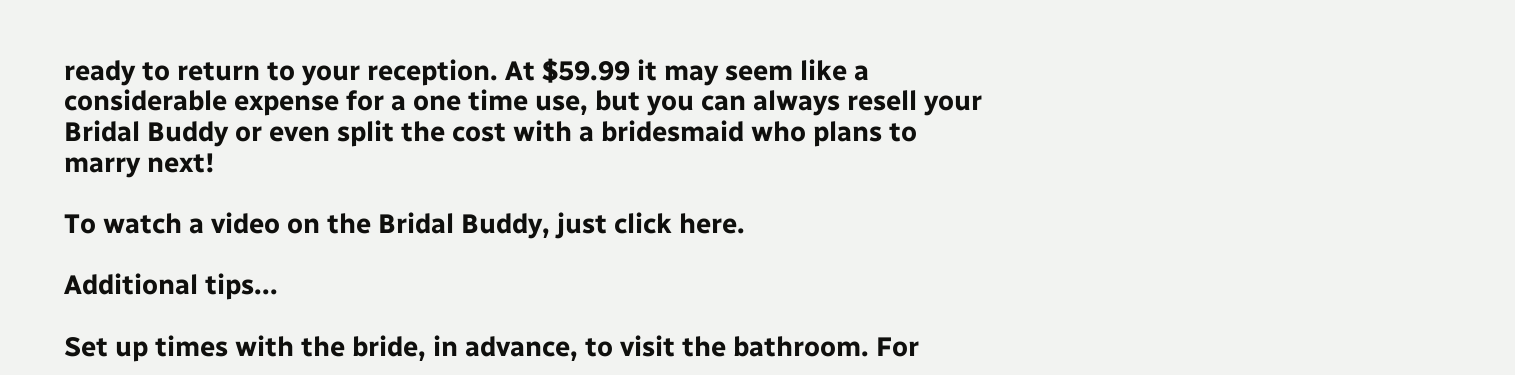ready to return to your reception. At $59.99 it may seem like a considerable expense for a one time use, but you can always resell your Bridal Buddy or even split the cost with a bridesmaid who plans to marry next!

To watch a video on the Bridal Buddy, just click here.

Additional tips...

Set up times with the bride, in advance, to visit the bathroom. For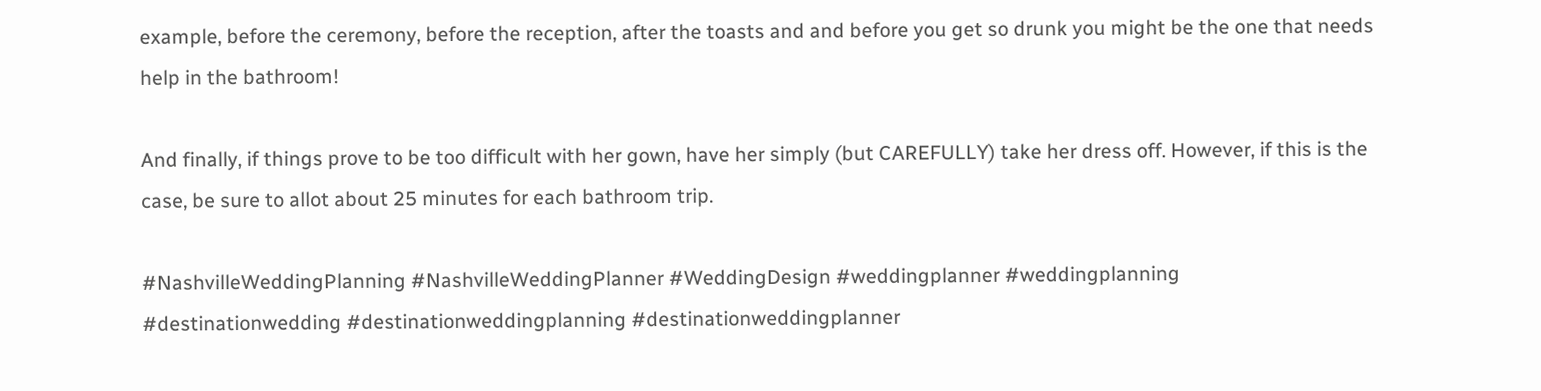example, before the ceremony, before the reception, after the toasts and and before you get so drunk you might be the one that needs help in the bathroom!

And finally, if things prove to be too difficult with her gown, have her simply (but CAREFULLY) take her dress off. However, if this is the case, be sure to allot about 25 minutes for each bathroom trip.

#NashvilleWeddingPlanning #NashvilleWeddingPlanner #WeddingDesign #weddingplanner #weddingplanning #destinationwedding #destinationweddingplanning #destinationweddingplanner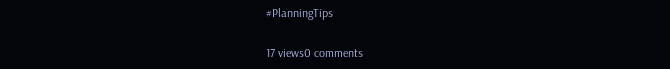#PlanningTips

17 views0 comments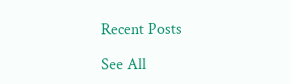Recent Posts

See All